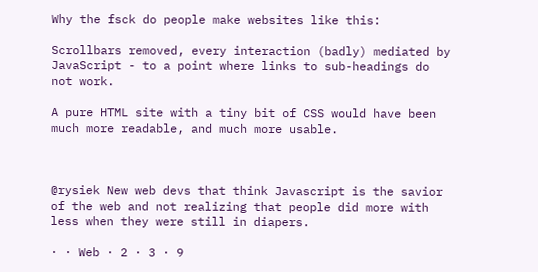Why the fsck do people make websites like this:

Scrollbars removed, every interaction (badly) mediated by JavaScript - to a point where links to sub-headings do not work.

A pure HTML site with a tiny bit of CSS would have been much more readable, and much more usable.



@rysiek New web devs that think Javascript is the savior of the web and not realizing that people did more with less when they were still in diapers.

· · Web · 2 · 3 · 9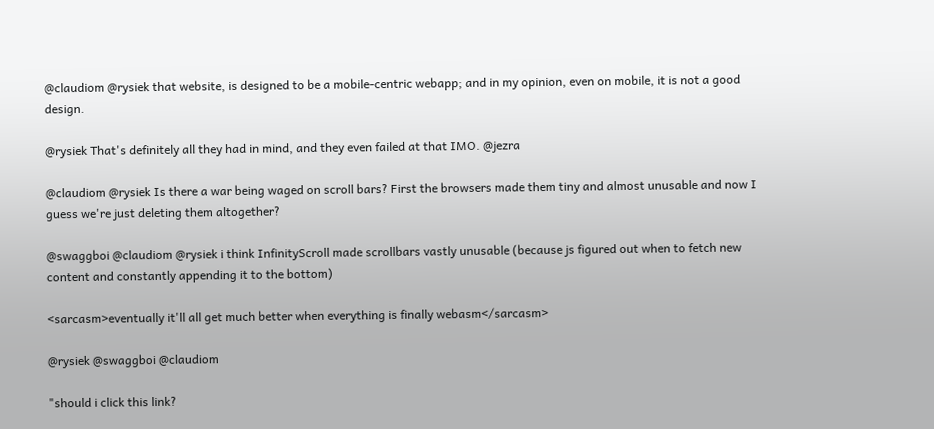@claudiom @rysiek that website, is designed to be a mobile-centric webapp; and in my opinion, even on mobile, it is not a good design.

@rysiek That's definitely all they had in mind, and they even failed at that IMO. @jezra

@claudiom @rysiek Is there a war being waged on scroll bars? First the browsers made them tiny and almost unusable and now I guess we're just deleting them altogether?

@swaggboi @claudiom @rysiek i think InfinityScroll made scrollbars vastly unusable (because js figured out when to fetch new content and constantly appending it to the bottom)

<sarcasm>eventually it'll all get much better when everything is finally webasm</sarcasm>

@rysiek @swaggboi @claudiom

"should i click this link?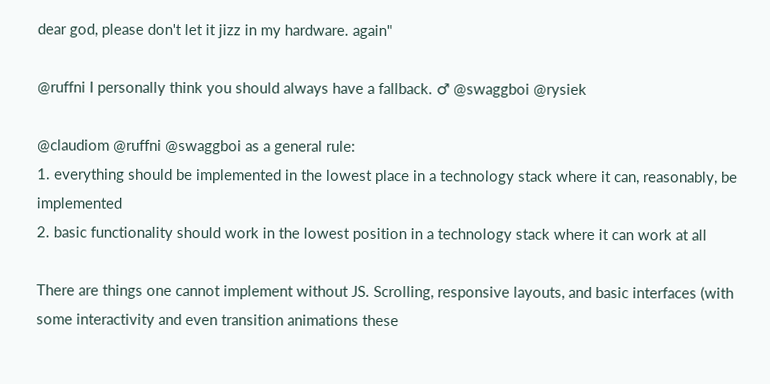dear god, please don't let it jizz in my hardware. again"

@ruffni I personally think you should always have a fallback. ♂ @swaggboi @rysiek

@claudiom @ruffni @swaggboi as a general rule:
1. everything should be implemented in the lowest place in a technology stack where it can, reasonably, be implemented
2. basic functionality should work in the lowest position in a technology stack where it can work at all

There are things one cannot implement without JS. Scrolling, responsive layouts, and basic interfaces (with some interactivity and even transition animations these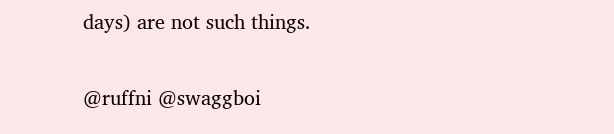days) are not such things.

@ruffni @swaggboi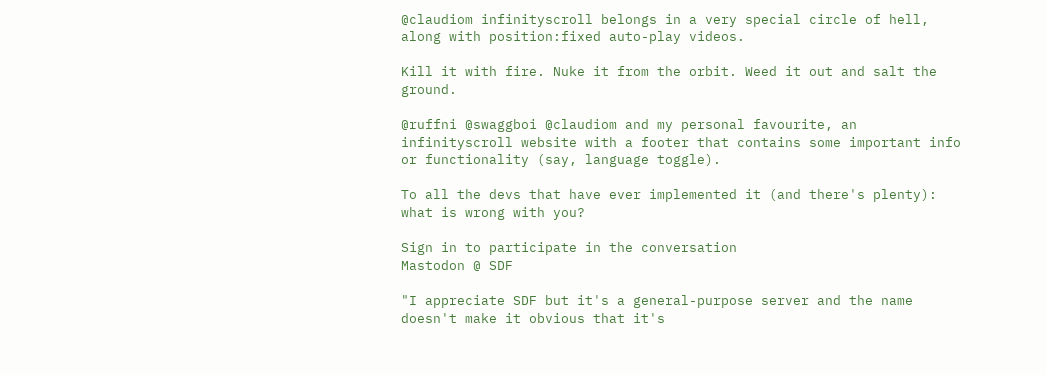@claudiom infinityscroll belongs in a very special circle of hell, along with position:fixed auto-play videos.

Kill it with fire. Nuke it from the orbit. Weed it out and salt the ground.

@ruffni @swaggboi @claudiom and my personal favourite, an infinityscroll website with a footer that contains some important info or functionality (say, language toggle).

To all the devs that have ever implemented it (and there's plenty): what is wrong with you?

Sign in to participate in the conversation
Mastodon @ SDF

"I appreciate SDF but it's a general-purpose server and the name doesn't make it obvious that it's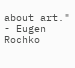about art." - Eugen Rochko